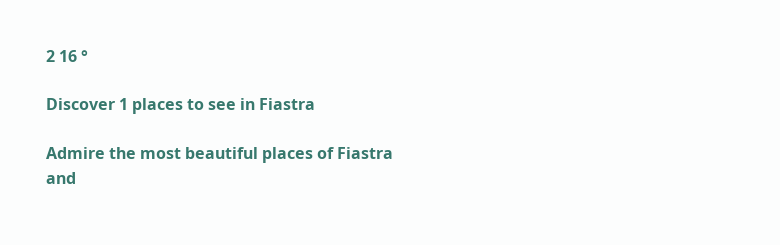2 16 °

Discover 1 places to see in Fiastra

Admire the most beautiful places of Fiastra and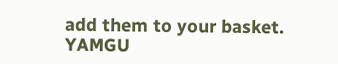add them to your basket. YAMGU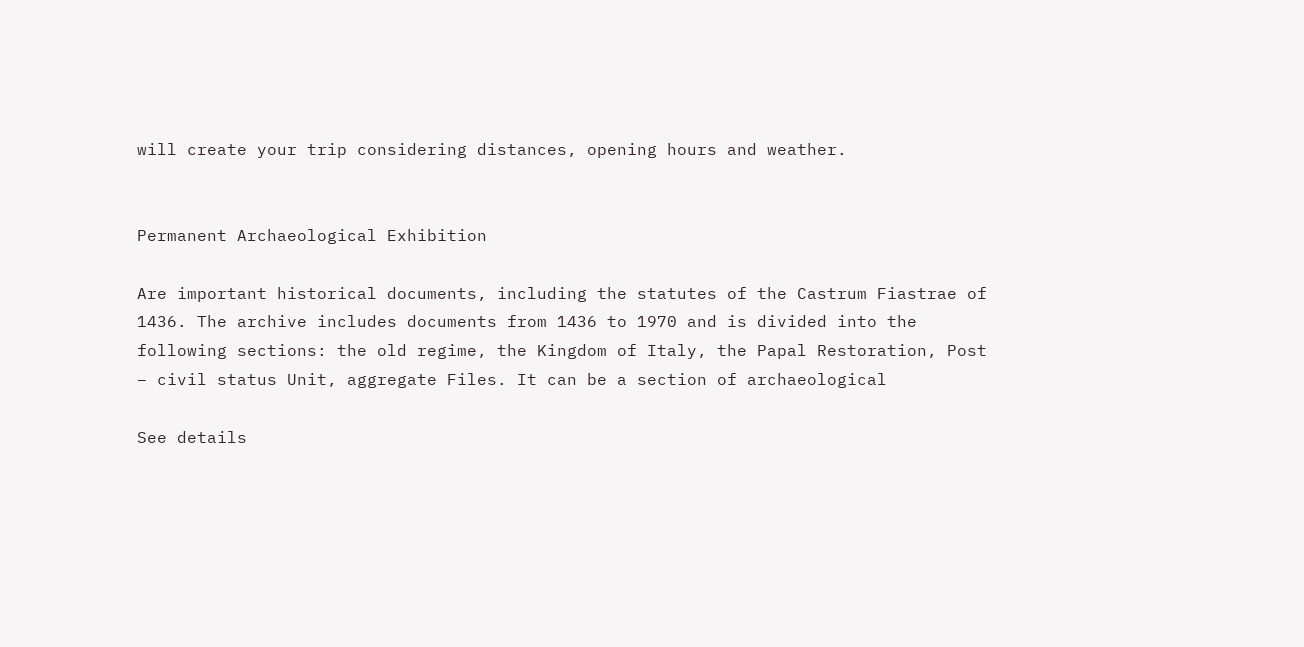will create your trip considering distances, opening hours and weather.


Permanent Archaeological Exhibition

Are important historical documents, including the statutes of the Castrum Fiastrae of 1436. The archive includes documents from 1436 to 1970 and is divided into the following sections: the old regime, the Kingdom of Italy, the Papal Restoration, Post – civil status Unit, aggregate Files. It can be a section of archaeological

See details